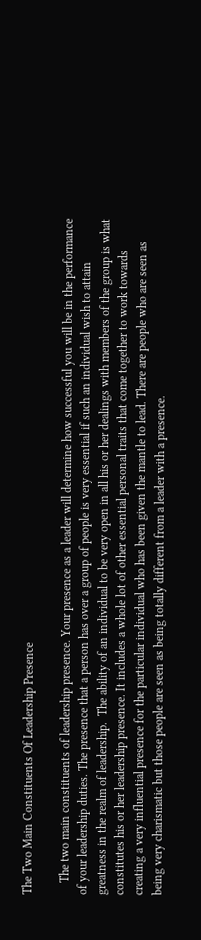The Two Main Constituents Of Leadership Presence

    The two main constituents of leadership presence. Your presence as a leader will determine how successful you will be in the performance of your leadership duties. The presence that a person has over a group of people is very essential if such an individual wish to attain greatness in the realm of leadership.  The ability of an individual to be very open in all his or her dealings with members of the group is what constitutes his or her leadership presence. It includes a whole lot of other essential personal traits that come together to work towards creating a very influential presence for the particular individual who has been given the mantle to lead. There are people who are seen as being very charismatic but those people are seen as being totally different from a leader with a presence.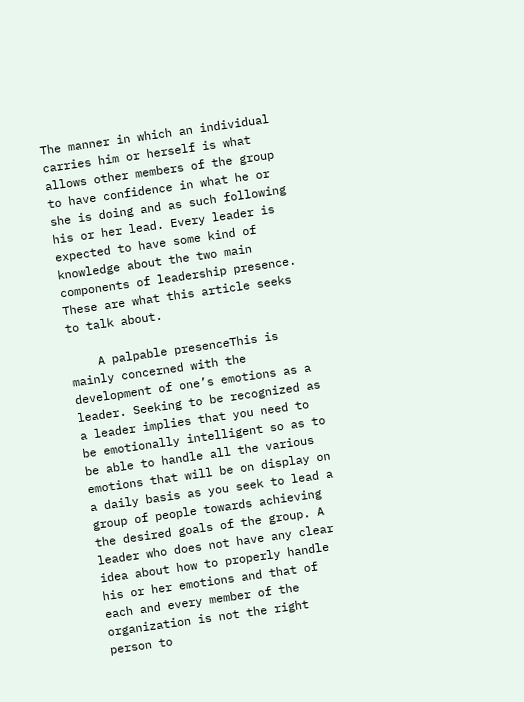The manner in which an individual carries him or herself is what allows other members of the group to have confidence in what he or she is doing and as such following his or her lead. Every leader is expected to have some kind of knowledge about the two main components of leadership presence. These are what this article seeks to talk about.

    A palpable presenceThis is mainly concerned with the development of one’s emotions as a leader. Seeking to be recognized as a leader implies that you need to be emotionally intelligent so as to be able to handle all the various emotions that will be on display on a daily basis as you seek to lead a group of people towards achieving the desired goals of the group. A leader who does not have any clear idea about how to properly handle his or her emotions and that of each and every member of the organization is not the right person to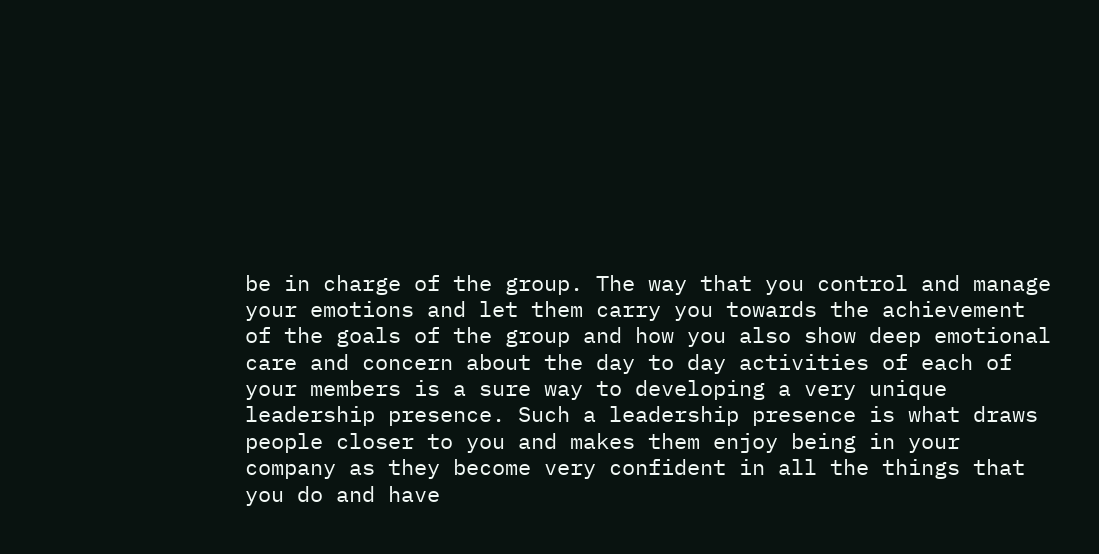be in charge of the group. The way that you control and manage your emotions and let them carry you towards the achievement of the goals of the group and how you also show deep emotional care and concern about the day to day activities of each of your members is a sure way to developing a very unique leadership presence. Such a leadership presence is what draws people closer to you and makes them enjoy being in your company as they become very confident in all the things that you do and have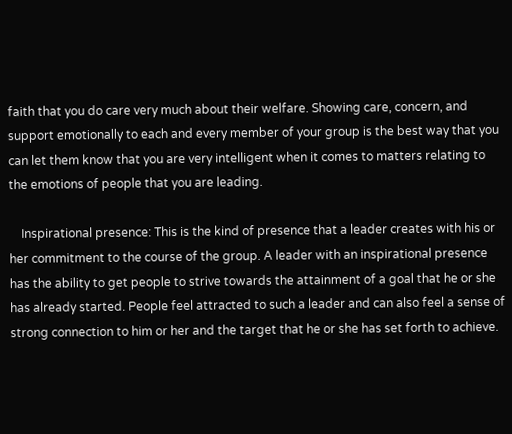faith that you do care very much about their welfare. Showing care, concern, and support emotionally to each and every member of your group is the best way that you can let them know that you are very intelligent when it comes to matters relating to the emotions of people that you are leading.

    Inspirational presence: This is the kind of presence that a leader creates with his or her commitment to the course of the group. A leader with an inspirational presence has the ability to get people to strive towards the attainment of a goal that he or she has already started. People feel attracted to such a leader and can also feel a sense of strong connection to him or her and the target that he or she has set forth to achieve.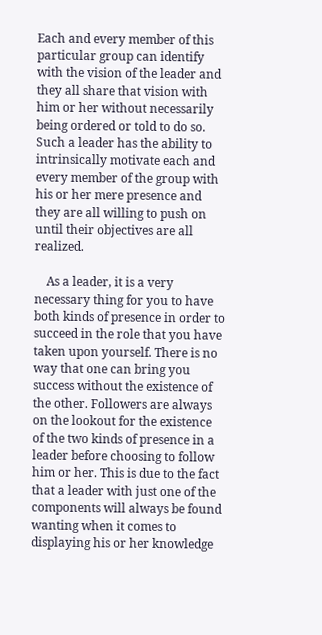Each and every member of this particular group can identify with the vision of the leader and they all share that vision with him or her without necessarily being ordered or told to do so. Such a leader has the ability to intrinsically motivate each and every member of the group with his or her mere presence and they are all willing to push on until their objectives are all realized.

    As a leader, it is a very necessary thing for you to have both kinds of presence in order to succeed in the role that you have taken upon yourself. There is no way that one can bring you success without the existence of the other. Followers are always on the lookout for the existence of the two kinds of presence in a leader before choosing to follow him or her. This is due to the fact that a leader with just one of the components will always be found wanting when it comes to displaying his or her knowledge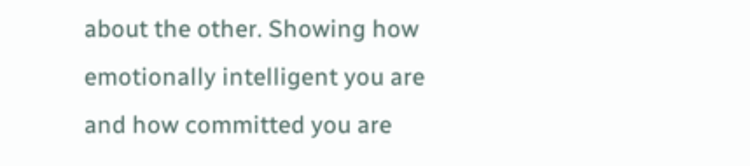about the other. Showing how emotionally intelligent you are and how committed you are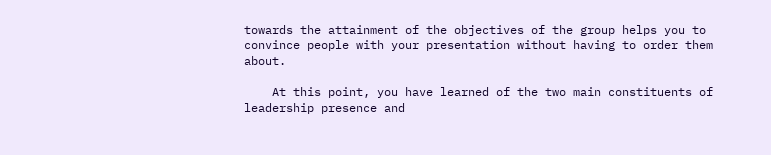towards the attainment of the objectives of the group helps you to convince people with your presentation without having to order them about.

    At this point, you have learned of the two main constituents of leadership presence and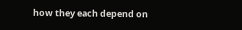how they each depend on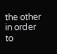the other in order to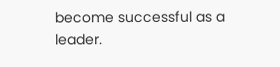become successful as a leader.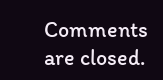Comments are closed.